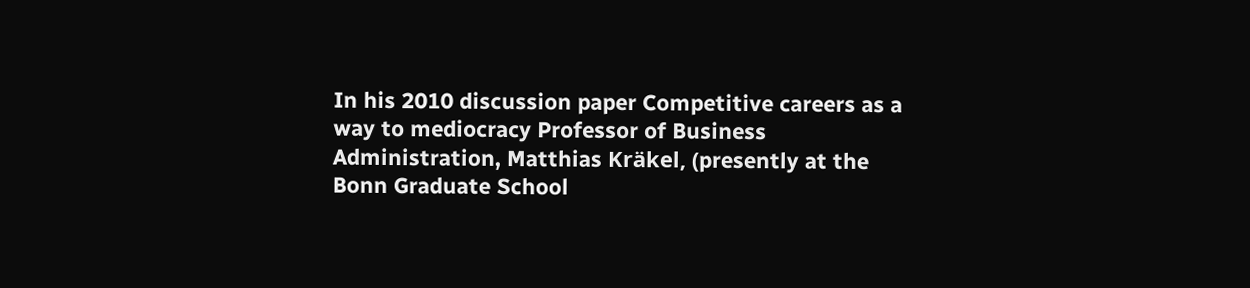In his 2010 discussion paper Competitive careers as a way to mediocracy Professor of Business Administration, Matthias Kräkel, (presently at the Bonn Graduate School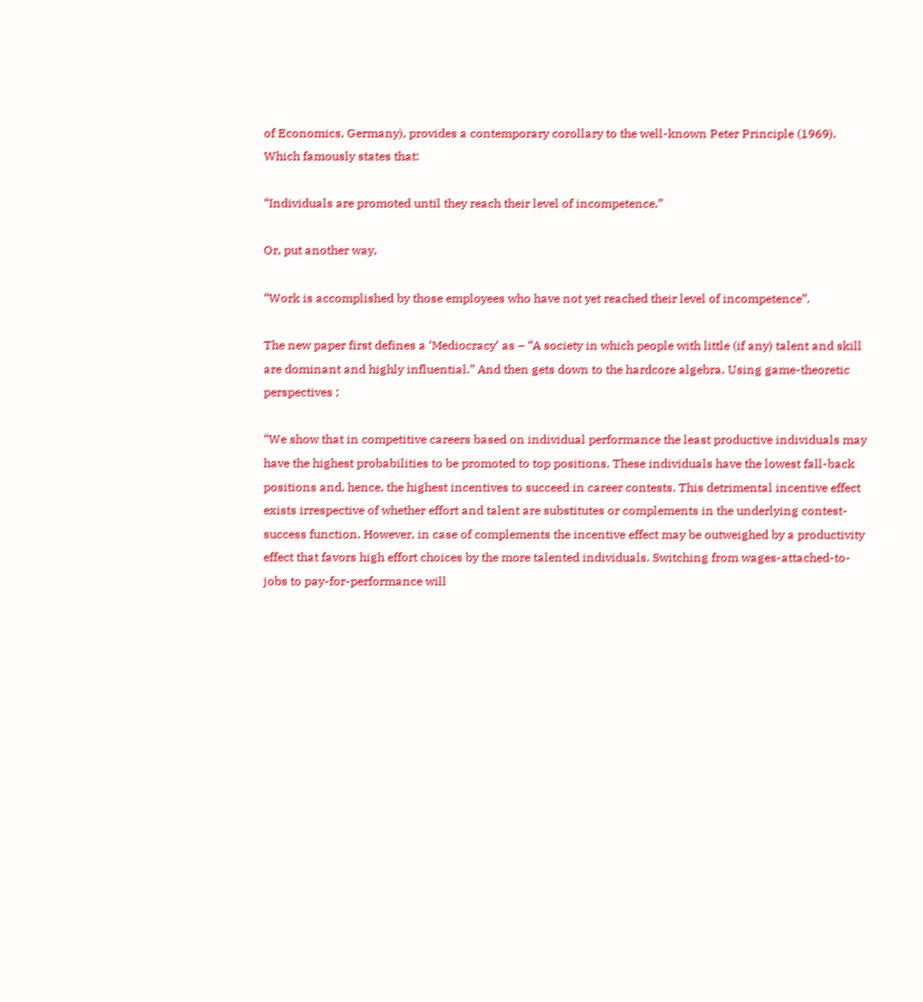of Economics, Germany), provides a contemporary corollary to the well-known Peter Principle (1969). Which famously states that:

“Individuals are promoted until they reach their level of incompetence.”

Or, put another way,

“Work is accomplished by those employees who have not yet reached their level of incompetence”.

The new paper first defines a ‘Mediocracy’ as – “A society in which people with little (if any) talent and skill are dominant and highly influential.” And then gets down to the hardcore algebra. Using game-theoretic perspectives ;

“We show that in competitive careers based on individual performance the least productive individuals may have the highest probabilities to be promoted to top positions. These individuals have the lowest fall-back positions and, hence, the highest incentives to succeed in career contests. This detrimental incentive effect exists irrespective of whether effort and talent are substitutes or complements in the underlying contest-success function. However, in case of complements the incentive effect may be outweighed by a productivity effect that favors high effort choices by the more talented individuals. Switching from wages-attached-to-jobs to pay-for-performance will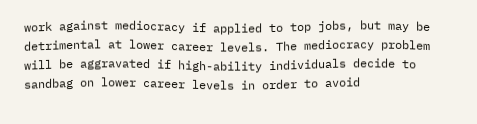work against mediocracy if applied to top jobs, but may be detrimental at lower career levels. The mediocracy problem will be aggravated if high-ability individuals decide to sandbag on lower career levels in order to avoid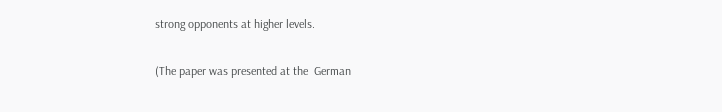strong opponents at higher levels.

(The paper was presented at the  German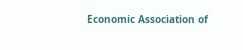Economic Association of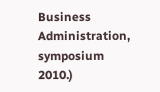Business Administration, symposium 2010.)